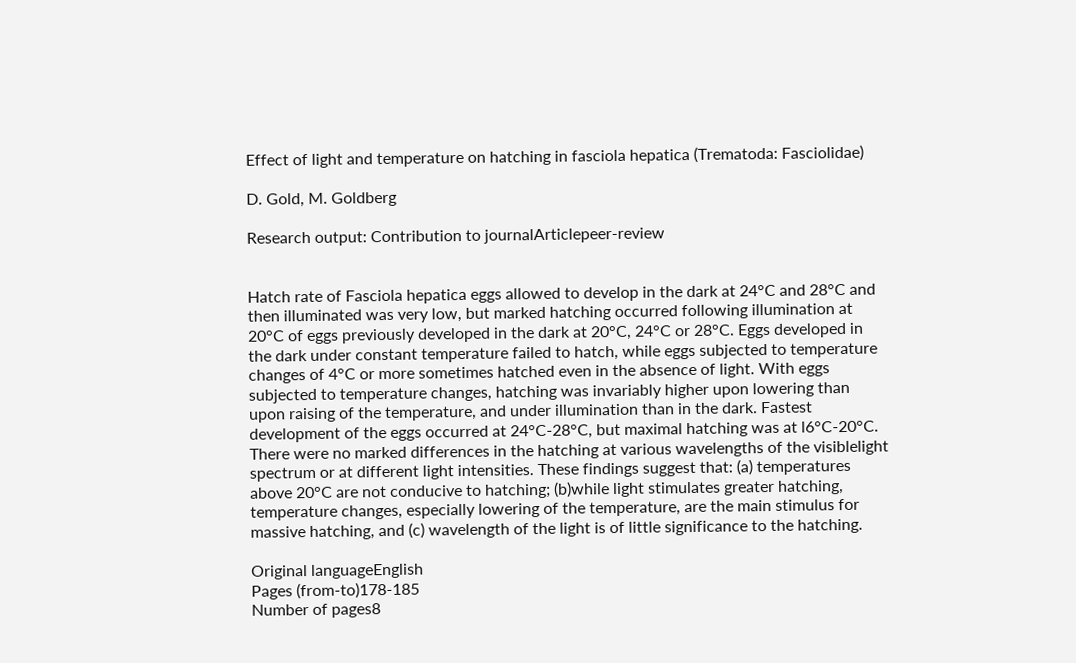Effect of light and temperature on hatching in fasciola hepatica (Trematoda: Fasciolidae)

D. Gold, M. Goldberg

Research output: Contribution to journalArticlepeer-review


Hatch rate of Fasciola hepatica eggs allowed to develop in the dark at 24°C and 28°C and then illuminated was very low, but marked hatching occurred following illumination at 20°C of eggs previously developed in the dark at 20°C, 24°C or 28°C. Eggs developed in the dark under constant temperature failed to hatch, while eggs subjected to temperature changes of 4°C or more sometimes hatched even in the absence of light. With eggs subjected to temperature changes, hatching was invariably higher upon lowering than upon raising of the temperature, and under illumination than in the dark. Fastest development of the eggs occurred at 24°C-28°C, but maximal hatching was at l6°C-20°C. There were no marked differences in the hatching at various wavelengths of the visiblelight spectrum or at different light intensities. These findings suggest that: (a) temperatures above 20°C are not conducive to hatching; (b)while light stimulates greater hatching, temperature changes, especially lowering of the temperature, are the main stimulus for massive hatching, and (c) wavelength of the light is of little significance to the hatching.

Original languageEnglish
Pages (from-to)178-185
Number of pages8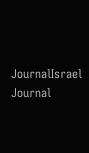JournalIsrael Journal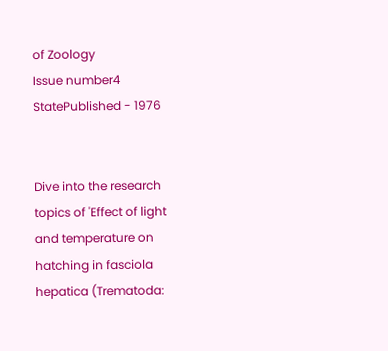of Zoology
Issue number4
StatePublished - 1976


Dive into the research topics of 'Effect of light and temperature on hatching in fasciola hepatica (Trematoda: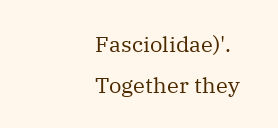Fasciolidae)'. Together they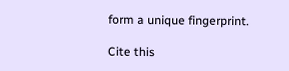form a unique fingerprint.

Cite this